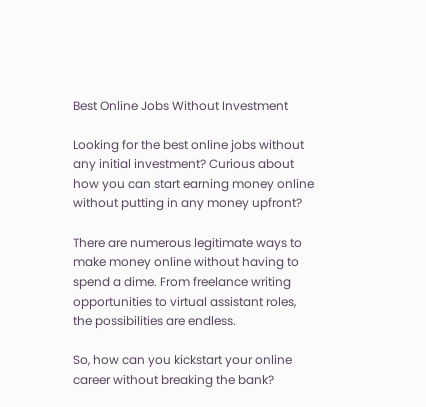Best Online Jobs Without Investment

Looking for the best online jobs without any initial investment? Curious about how you can start earning money online without putting in any money upfront?

There are numerous legitimate ways to make money online without having to spend a dime. From freelance writing opportunities to virtual assistant roles, the possibilities are endless.

So, how can you kickstart your online career without breaking the bank?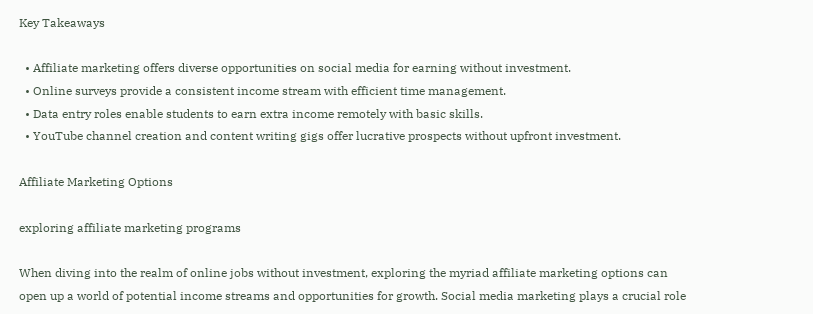Key Takeaways

  • Affiliate marketing offers diverse opportunities on social media for earning without investment.
  • Online surveys provide a consistent income stream with efficient time management.
  • Data entry roles enable students to earn extra income remotely with basic skills.
  • YouTube channel creation and content writing gigs offer lucrative prospects without upfront investment.

Affiliate Marketing Options

exploring affiliate marketing programs

When diving into the realm of online jobs without investment, exploring the myriad affiliate marketing options can open up a world of potential income streams and opportunities for growth. Social media marketing plays a crucial role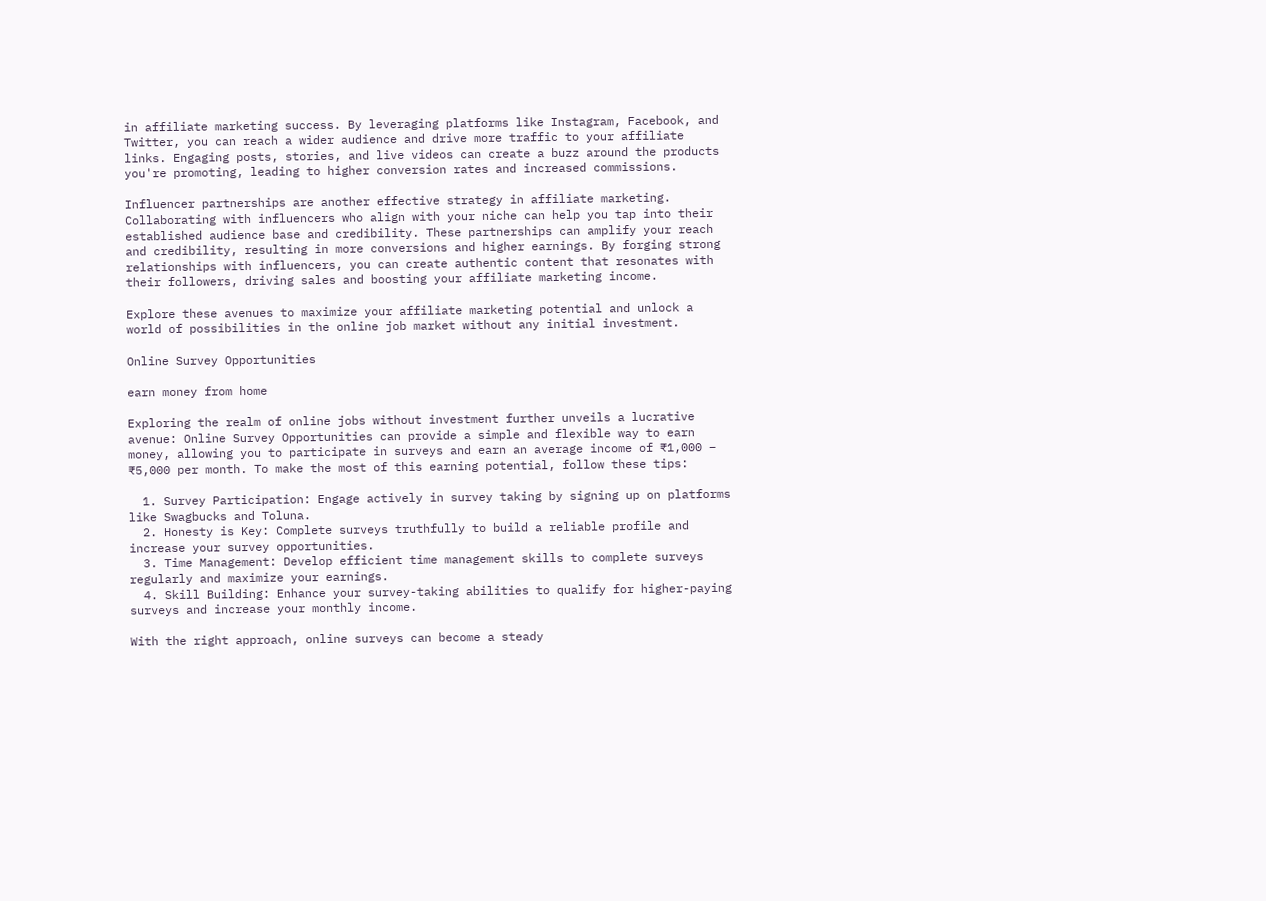in affiliate marketing success. By leveraging platforms like Instagram, Facebook, and Twitter, you can reach a wider audience and drive more traffic to your affiliate links. Engaging posts, stories, and live videos can create a buzz around the products you're promoting, leading to higher conversion rates and increased commissions.

Influencer partnerships are another effective strategy in affiliate marketing. Collaborating with influencers who align with your niche can help you tap into their established audience base and credibility. These partnerships can amplify your reach and credibility, resulting in more conversions and higher earnings. By forging strong relationships with influencers, you can create authentic content that resonates with their followers, driving sales and boosting your affiliate marketing income.

Explore these avenues to maximize your affiliate marketing potential and unlock a world of possibilities in the online job market without any initial investment.

Online Survey Opportunities

earn money from home

Exploring the realm of online jobs without investment further unveils a lucrative avenue: Online Survey Opportunities can provide a simple and flexible way to earn money, allowing you to participate in surveys and earn an average income of ₹1,000 – ₹5,000 per month. To make the most of this earning potential, follow these tips:

  1. Survey Participation: Engage actively in survey taking by signing up on platforms like Swagbucks and Toluna.
  2. Honesty is Key: Complete surveys truthfully to build a reliable profile and increase your survey opportunities.
  3. Time Management: Develop efficient time management skills to complete surveys regularly and maximize your earnings.
  4. Skill Building: Enhance your survey-taking abilities to qualify for higher-paying surveys and increase your monthly income.

With the right approach, online surveys can become a steady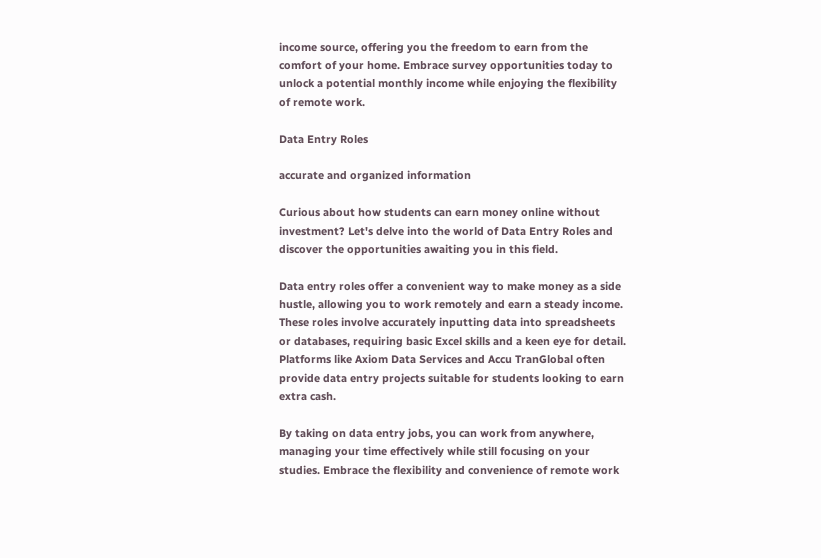income source, offering you the freedom to earn from the comfort of your home. Embrace survey opportunities today to unlock a potential monthly income while enjoying the flexibility of remote work.

Data Entry Roles

accurate and organized information

Curious about how students can earn money online without investment? Let's delve into the world of Data Entry Roles and discover the opportunities awaiting you in this field.

Data entry roles offer a convenient way to make money as a side hustle, allowing you to work remotely and earn a steady income. These roles involve accurately inputting data into spreadsheets or databases, requiring basic Excel skills and a keen eye for detail. Platforms like Axiom Data Services and Accu TranGlobal often provide data entry projects suitable for students looking to earn extra cash.

By taking on data entry jobs, you can work from anywhere, managing your time effectively while still focusing on your studies. Embrace the flexibility and convenience of remote work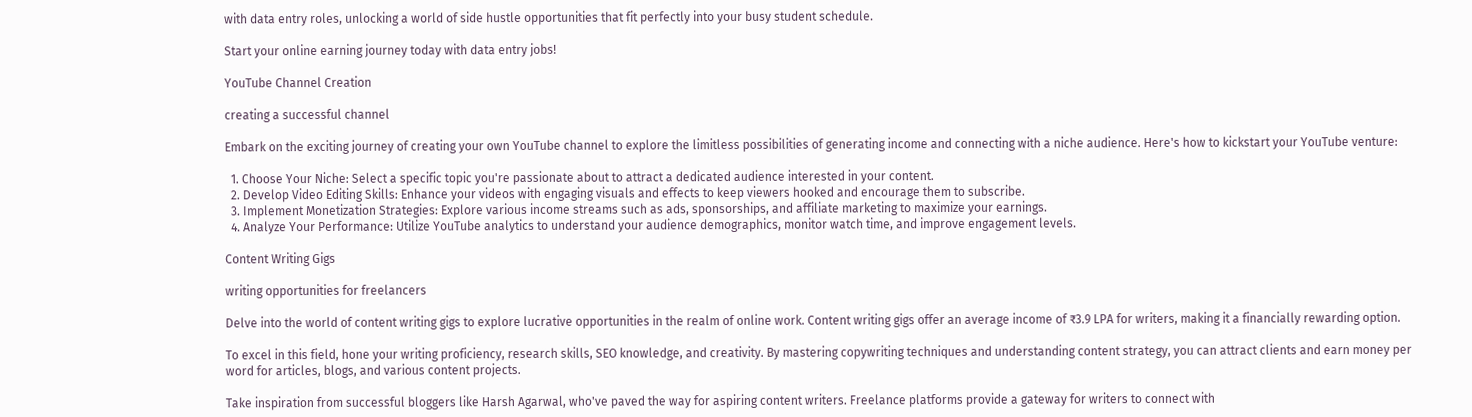with data entry roles, unlocking a world of side hustle opportunities that fit perfectly into your busy student schedule.

Start your online earning journey today with data entry jobs!

YouTube Channel Creation

creating a successful channel

Embark on the exciting journey of creating your own YouTube channel to explore the limitless possibilities of generating income and connecting with a niche audience. Here's how to kickstart your YouTube venture:

  1. Choose Your Niche: Select a specific topic you're passionate about to attract a dedicated audience interested in your content.
  2. Develop Video Editing Skills: Enhance your videos with engaging visuals and effects to keep viewers hooked and encourage them to subscribe.
  3. Implement Monetization Strategies: Explore various income streams such as ads, sponsorships, and affiliate marketing to maximize your earnings.
  4. Analyze Your Performance: Utilize YouTube analytics to understand your audience demographics, monitor watch time, and improve engagement levels.

Content Writing Gigs

writing opportunities for freelancers

Delve into the world of content writing gigs to explore lucrative opportunities in the realm of online work. Content writing gigs offer an average income of ₹3.9 LPA for writers, making it a financially rewarding option.

To excel in this field, hone your writing proficiency, research skills, SEO knowledge, and creativity. By mastering copywriting techniques and understanding content strategy, you can attract clients and earn money per word for articles, blogs, and various content projects.

Take inspiration from successful bloggers like Harsh Agarwal, who've paved the way for aspiring content writers. Freelance platforms provide a gateway for writers to connect with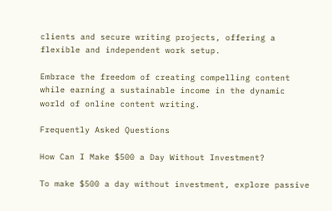clients and secure writing projects, offering a flexible and independent work setup.

Embrace the freedom of creating compelling content while earning a sustainable income in the dynamic world of online content writing.

Frequently Asked Questions

How Can I Make $500 a Day Without Investment?

To make $500 a day without investment, explore passive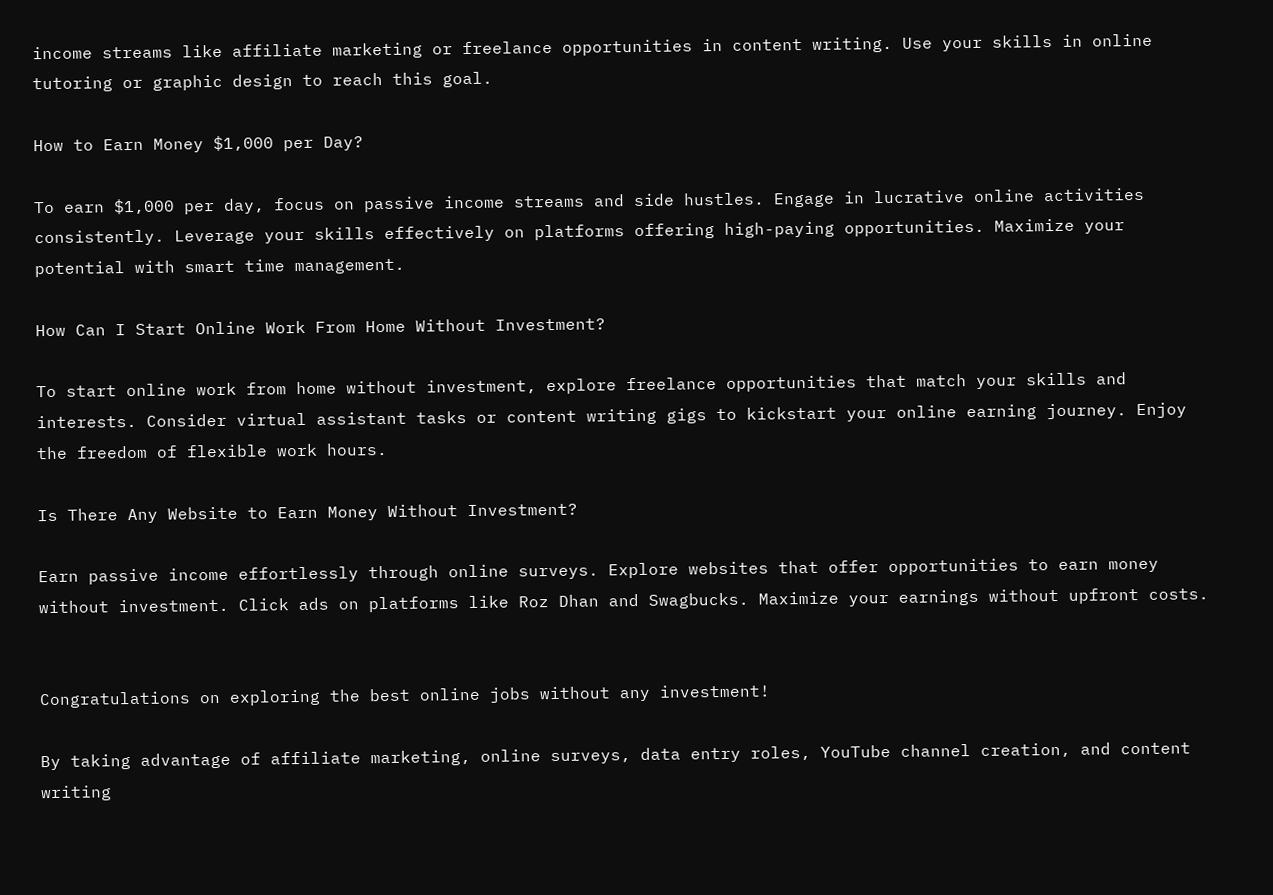income streams like affiliate marketing or freelance opportunities in content writing. Use your skills in online tutoring or graphic design to reach this goal.

How to Earn Money $1,000 per Day?

To earn $1,000 per day, focus on passive income streams and side hustles. Engage in lucrative online activities consistently. Leverage your skills effectively on platforms offering high-paying opportunities. Maximize your potential with smart time management.

How Can I Start Online Work From Home Without Investment?

To start online work from home without investment, explore freelance opportunities that match your skills and interests. Consider virtual assistant tasks or content writing gigs to kickstart your online earning journey. Enjoy the freedom of flexible work hours.

Is There Any Website to Earn Money Without Investment?

Earn passive income effortlessly through online surveys. Explore websites that offer opportunities to earn money without investment. Click ads on platforms like Roz Dhan and Swagbucks. Maximize your earnings without upfront costs.


Congratulations on exploring the best online jobs without any investment!

By taking advantage of affiliate marketing, online surveys, data entry roles, YouTube channel creation, and content writing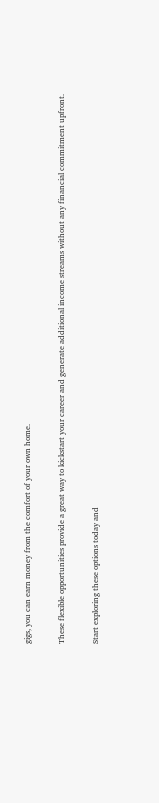gigs, you can earn money from the comfort of your own home.

These flexible opportunities provide a great way to kickstart your career and generate additional income streams without any financial commitment upfront.

Start exploring these options today and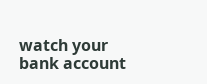watch your bank account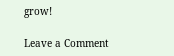grow!

Leave a Comment